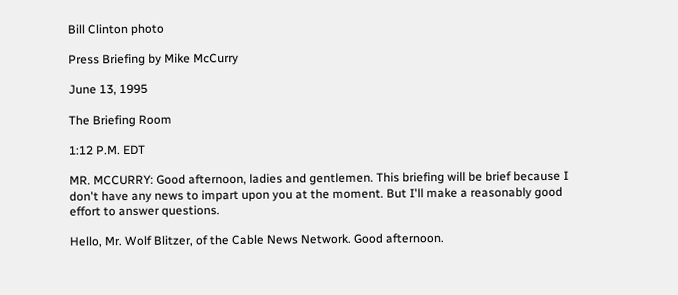Bill Clinton photo

Press Briefing by Mike McCurry

June 13, 1995

The Briefing Room

1:12 P.M. EDT

MR. MCCURRY: Good afternoon, ladies and gentlemen. This briefing will be brief because I don't have any news to impart upon you at the moment. But I'll make a reasonably good effort to answer questions.

Hello, Mr. Wolf Blitzer, of the Cable News Network. Good afternoon.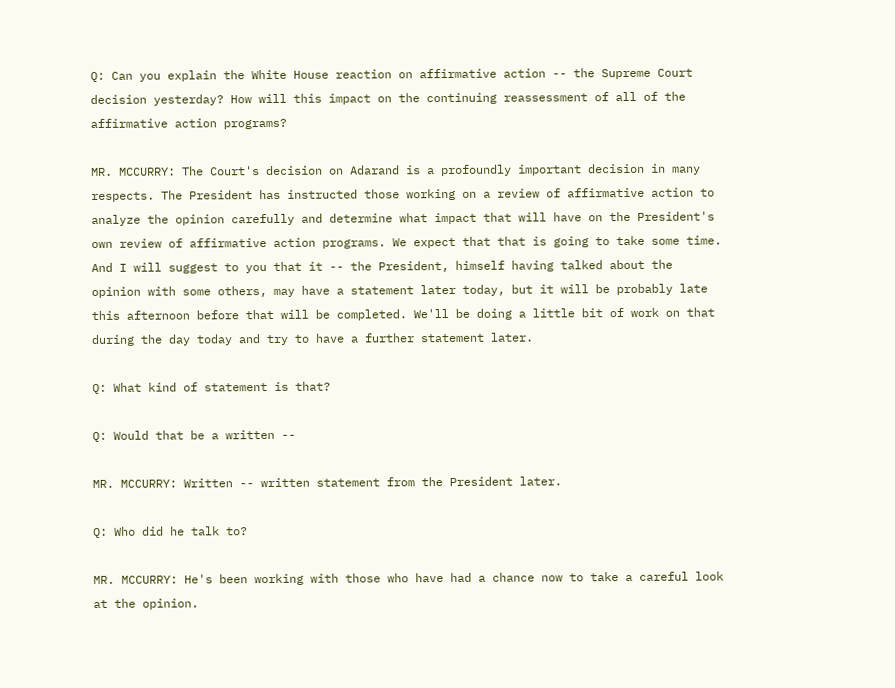Q: Can you explain the White House reaction on affirmative action -- the Supreme Court decision yesterday? How will this impact on the continuing reassessment of all of the affirmative action programs?

MR. MCCURRY: The Court's decision on Adarand is a profoundly important decision in many respects. The President has instructed those working on a review of affirmative action to analyze the opinion carefully and determine what impact that will have on the President's own review of affirmative action programs. We expect that that is going to take some time. And I will suggest to you that it -- the President, himself having talked about the opinion with some others, may have a statement later today, but it will be probably late this afternoon before that will be completed. We'll be doing a little bit of work on that during the day today and try to have a further statement later.

Q: What kind of statement is that?

Q: Would that be a written --

MR. MCCURRY: Written -- written statement from the President later.

Q: Who did he talk to?

MR. MCCURRY: He's been working with those who have had a chance now to take a careful look at the opinion.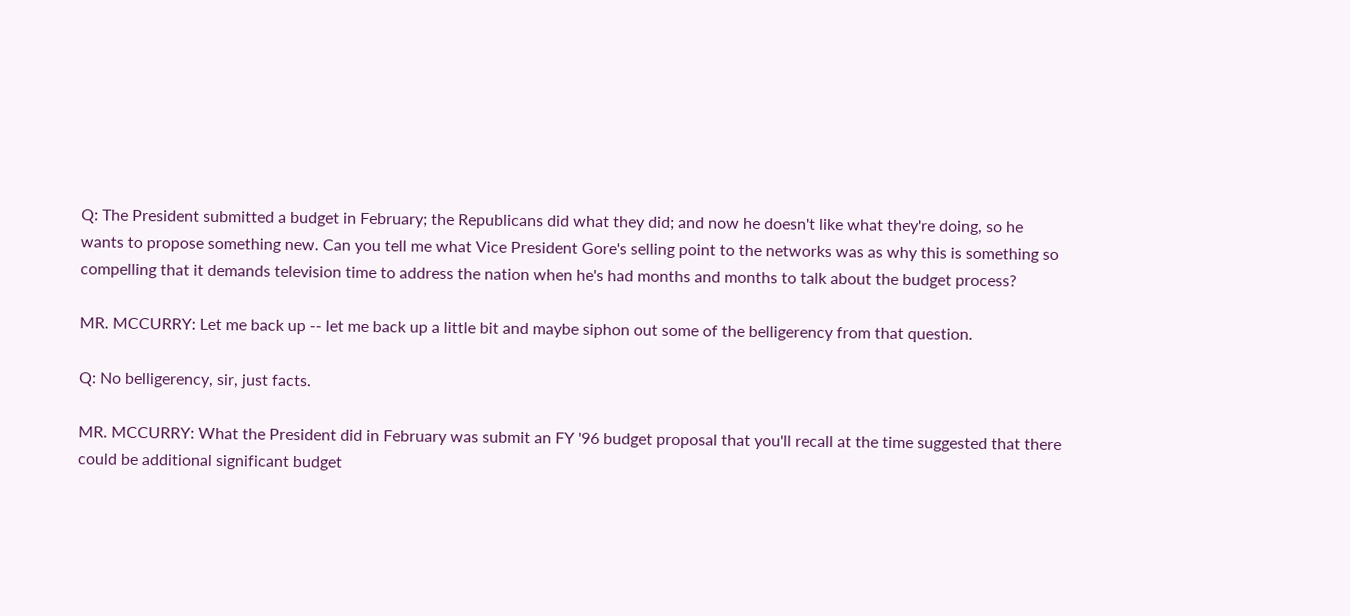Q: The President submitted a budget in February; the Republicans did what they did; and now he doesn't like what they're doing, so he wants to propose something new. Can you tell me what Vice President Gore's selling point to the networks was as why this is something so compelling that it demands television time to address the nation when he's had months and months to talk about the budget process?

MR. MCCURRY: Let me back up -- let me back up a little bit and maybe siphon out some of the belligerency from that question.

Q: No belligerency, sir, just facts.

MR. MCCURRY: What the President did in February was submit an FY '96 budget proposal that you'll recall at the time suggested that there could be additional significant budget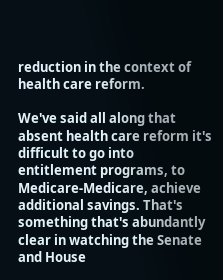reduction in the context of health care reform.

We've said all along that absent health care reform it's difficult to go into entitlement programs, to Medicare-Medicare, achieve additional savings. That's something that's abundantly clear in watching the Senate and House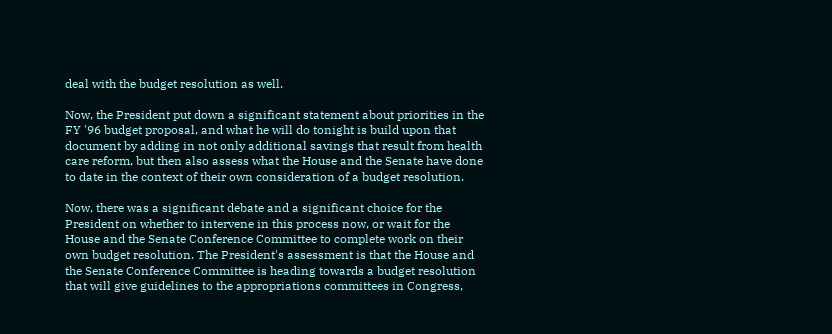deal with the budget resolution as well.

Now, the President put down a significant statement about priorities in the FY '96 budget proposal, and what he will do tonight is build upon that document by adding in not only additional savings that result from health care reform, but then also assess what the House and the Senate have done to date in the context of their own consideration of a budget resolution.

Now, there was a significant debate and a significant choice for the President on whether to intervene in this process now, or wait for the House and the Senate Conference Committee to complete work on their own budget resolution. The President's assessment is that the House and the Senate Conference Committee is heading towards a budget resolution that will give guidelines to the appropriations committees in Congress,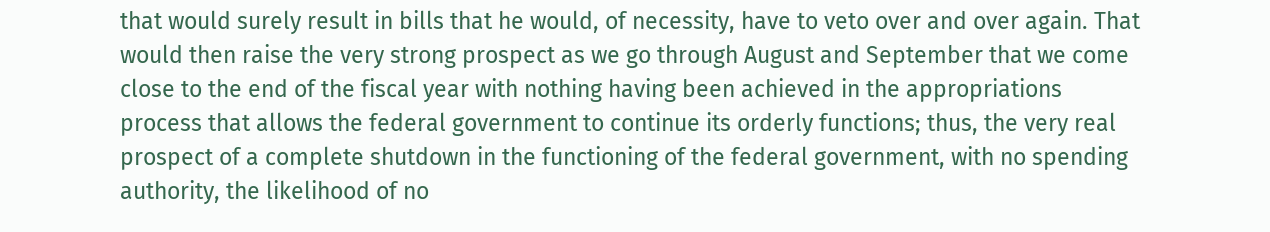that would surely result in bills that he would, of necessity, have to veto over and over again. That would then raise the very strong prospect as we go through August and September that we come close to the end of the fiscal year with nothing having been achieved in the appropriations process that allows the federal government to continue its orderly functions; thus, the very real prospect of a complete shutdown in the functioning of the federal government, with no spending authority, the likelihood of no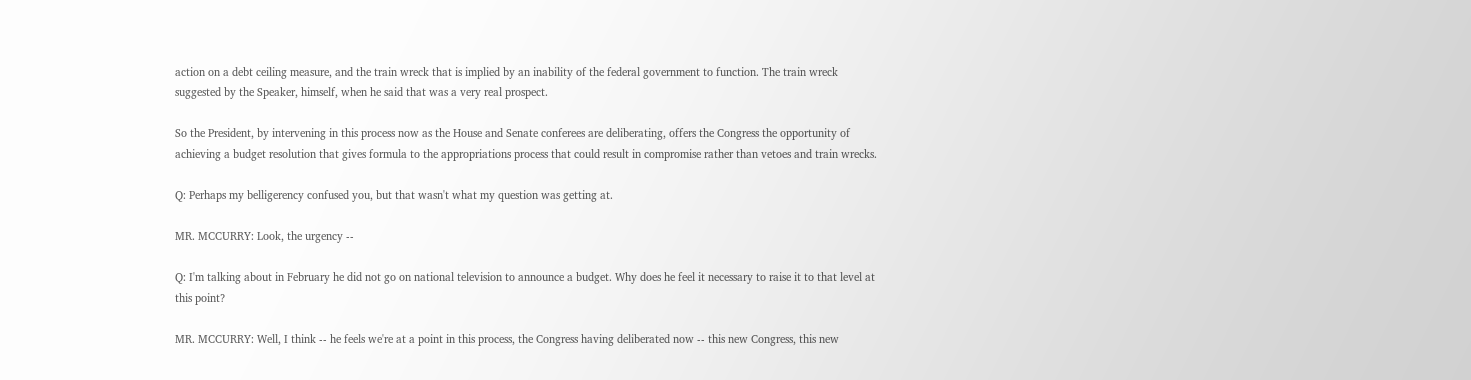action on a debt ceiling measure, and the train wreck that is implied by an inability of the federal government to function. The train wreck suggested by the Speaker, himself, when he said that was a very real prospect.

So the President, by intervening in this process now as the House and Senate conferees are deliberating, offers the Congress the opportunity of achieving a budget resolution that gives formula to the appropriations process that could result in compromise rather than vetoes and train wrecks.

Q: Perhaps my belligerency confused you, but that wasn't what my question was getting at.

MR. MCCURRY: Look, the urgency --

Q: I'm talking about in February he did not go on national television to announce a budget. Why does he feel it necessary to raise it to that level at this point?

MR. MCCURRY: Well, I think -- he feels we're at a point in this process, the Congress having deliberated now -- this new Congress, this new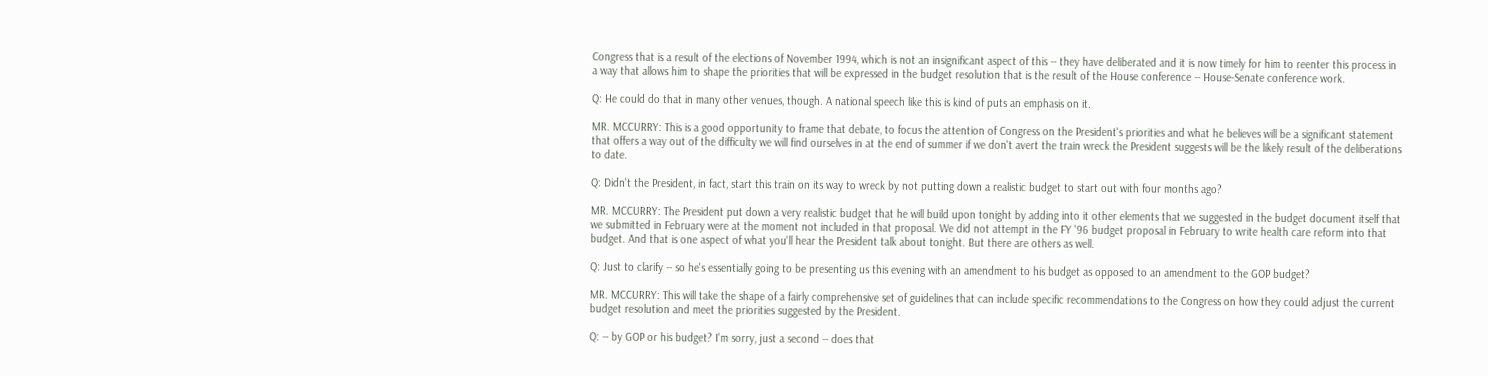Congress that is a result of the elections of November 1994, which is not an insignificant aspect of this -- they have deliberated and it is now timely for him to reenter this process in a way that allows him to shape the priorities that will be expressed in the budget resolution that is the result of the House conference -- House-Senate conference work.

Q: He could do that in many other venues, though. A national speech like this is kind of puts an emphasis on it.

MR. MCCURRY: This is a good opportunity to frame that debate, to focus the attention of Congress on the President's priorities and what he believes will be a significant statement that offers a way out of the difficulty we will find ourselves in at the end of summer if we don't avert the train wreck the President suggests will be the likely result of the deliberations to date.

Q: Didn't the President, in fact, start this train on its way to wreck by not putting down a realistic budget to start out with four months ago?

MR. MCCURRY: The President put down a very realistic budget that he will build upon tonight by adding into it other elements that we suggested in the budget document itself that we submitted in February were at the moment not included in that proposal. We did not attempt in the FY '96 budget proposal in February to write health care reform into that budget. And that is one aspect of what you'll hear the President talk about tonight. But there are others as well.

Q: Just to clarify -- so he's essentially going to be presenting us this evening with an amendment to his budget as opposed to an amendment to the GOP budget?

MR. MCCURRY: This will take the shape of a fairly comprehensive set of guidelines that can include specific recommendations to the Congress on how they could adjust the current budget resolution and meet the priorities suggested by the President.

Q: -- by GOP or his budget? I'm sorry, just a second -- does that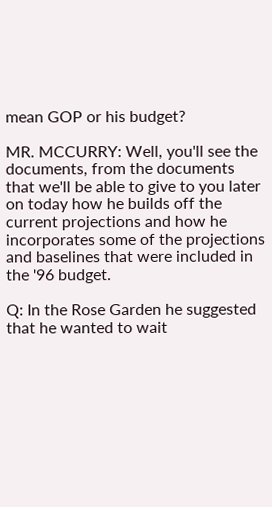mean GOP or his budget?

MR. MCCURRY: Well, you'll see the documents, from the documents that we'll be able to give to you later on today how he builds off the current projections and how he incorporates some of the projections and baselines that were included in the '96 budget.

Q: In the Rose Garden he suggested that he wanted to wait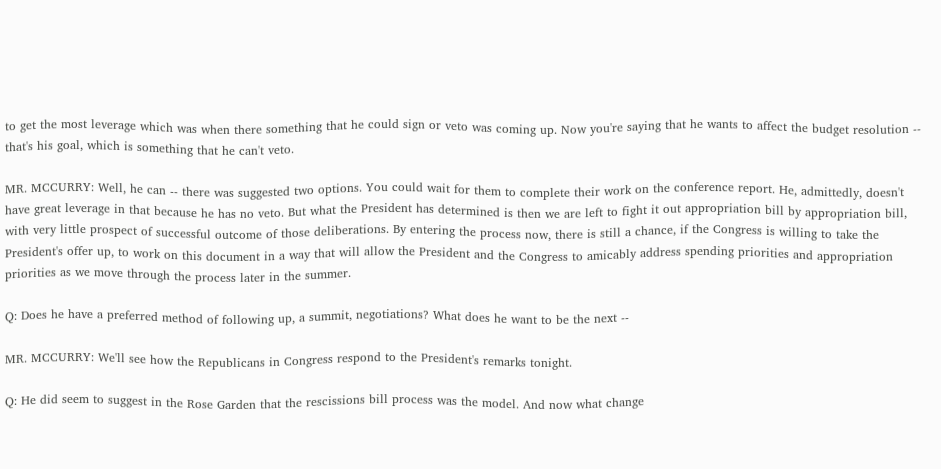to get the most leverage which was when there something that he could sign or veto was coming up. Now you're saying that he wants to affect the budget resolution -- that's his goal, which is something that he can't veto.

MR. MCCURRY: Well, he can -- there was suggested two options. You could wait for them to complete their work on the conference report. He, admittedly, doesn't have great leverage in that because he has no veto. But what the President has determined is then we are left to fight it out appropriation bill by appropriation bill, with very little prospect of successful outcome of those deliberations. By entering the process now, there is still a chance, if the Congress is willing to take the President's offer up, to work on this document in a way that will allow the President and the Congress to amicably address spending priorities and appropriation priorities as we move through the process later in the summer.

Q: Does he have a preferred method of following up, a summit, negotiations? What does he want to be the next --

MR. MCCURRY: We'll see how the Republicans in Congress respond to the President's remarks tonight.

Q: He did seem to suggest in the Rose Garden that the rescissions bill process was the model. And now what change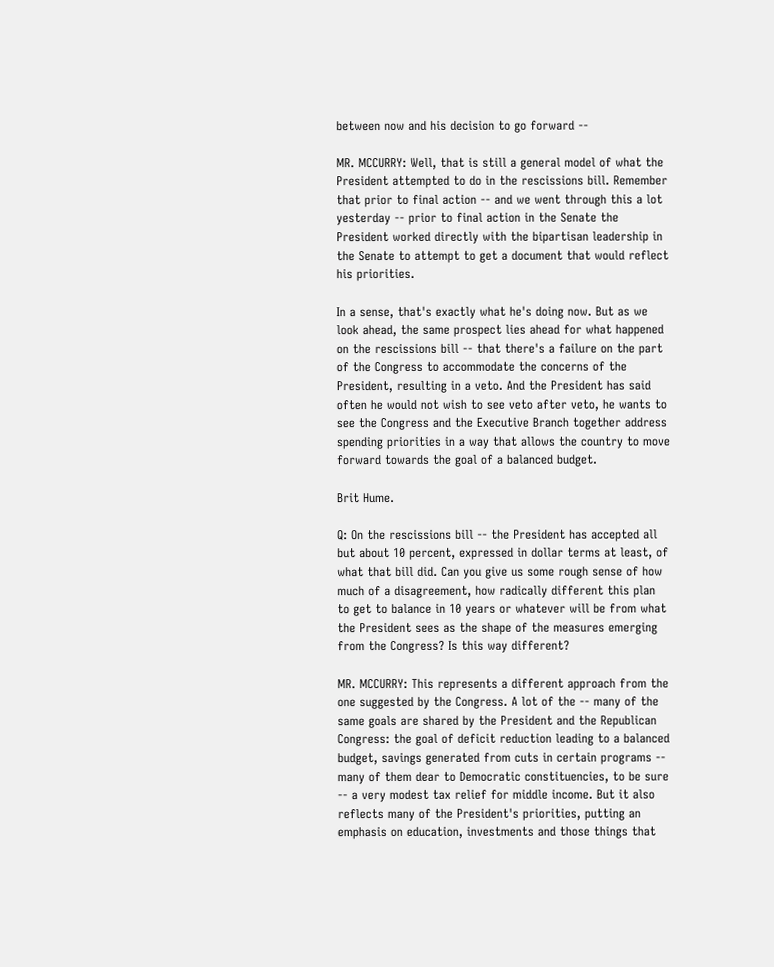between now and his decision to go forward --

MR. MCCURRY: Well, that is still a general model of what the President attempted to do in the rescissions bill. Remember that prior to final action -- and we went through this a lot yesterday -- prior to final action in the Senate the President worked directly with the bipartisan leadership in the Senate to attempt to get a document that would reflect his priorities.

In a sense, that's exactly what he's doing now. But as we look ahead, the same prospect lies ahead for what happened on the rescissions bill -- that there's a failure on the part of the Congress to accommodate the concerns of the President, resulting in a veto. And the President has said often he would not wish to see veto after veto, he wants to see the Congress and the Executive Branch together address spending priorities in a way that allows the country to move forward towards the goal of a balanced budget.

Brit Hume.

Q: On the rescissions bill -- the President has accepted all but about 10 percent, expressed in dollar terms at least, of what that bill did. Can you give us some rough sense of how much of a disagreement, how radically different this plan to get to balance in 10 years or whatever will be from what the President sees as the shape of the measures emerging from the Congress? Is this way different?

MR. MCCURRY: This represents a different approach from the one suggested by the Congress. A lot of the -- many of the same goals are shared by the President and the Republican Congress: the goal of deficit reduction leading to a balanced budget, savings generated from cuts in certain programs -- many of them dear to Democratic constituencies, to be sure -- a very modest tax relief for middle income. But it also reflects many of the President's priorities, putting an emphasis on education, investments and those things that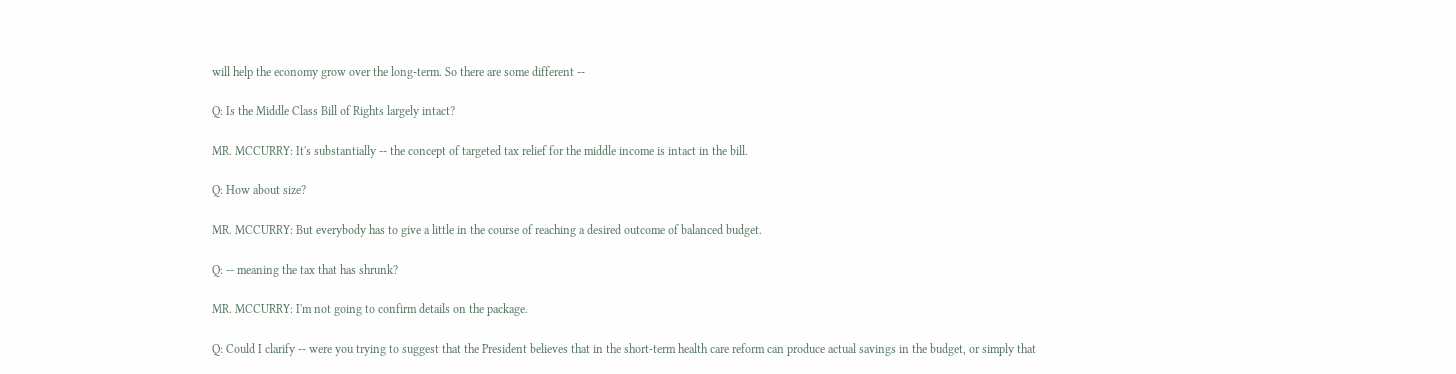will help the economy grow over the long-term. So there are some different --

Q: Is the Middle Class Bill of Rights largely intact?

MR. MCCURRY: It's substantially -- the concept of targeted tax relief for the middle income is intact in the bill.

Q: How about size?

MR. MCCURRY: But everybody has to give a little in the course of reaching a desired outcome of balanced budget.

Q: -- meaning the tax that has shrunk?

MR. MCCURRY: I'm not going to confirm details on the package.

Q: Could I clarify -- were you trying to suggest that the President believes that in the short-term health care reform can produce actual savings in the budget, or simply that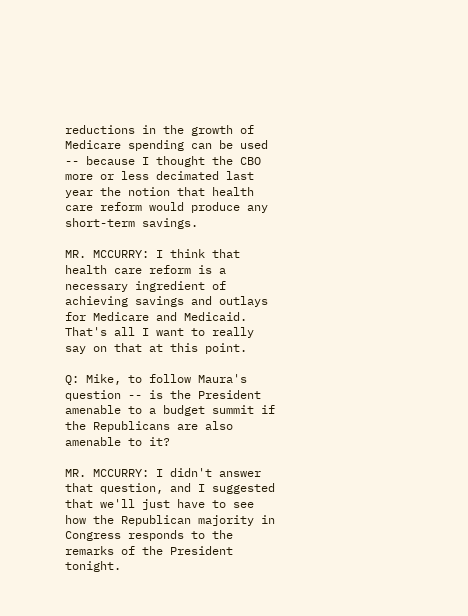reductions in the growth of Medicare spending can be used -- because I thought the CBO more or less decimated last year the notion that health care reform would produce any short-term savings.

MR. MCCURRY: I think that health care reform is a necessary ingredient of achieving savings and outlays for Medicare and Medicaid. That's all I want to really say on that at this point.

Q: Mike, to follow Maura's question -- is the President amenable to a budget summit if the Republicans are also amenable to it?

MR. MCCURRY: I didn't answer that question, and I suggested that we'll just have to see how the Republican majority in Congress responds to the remarks of the President tonight.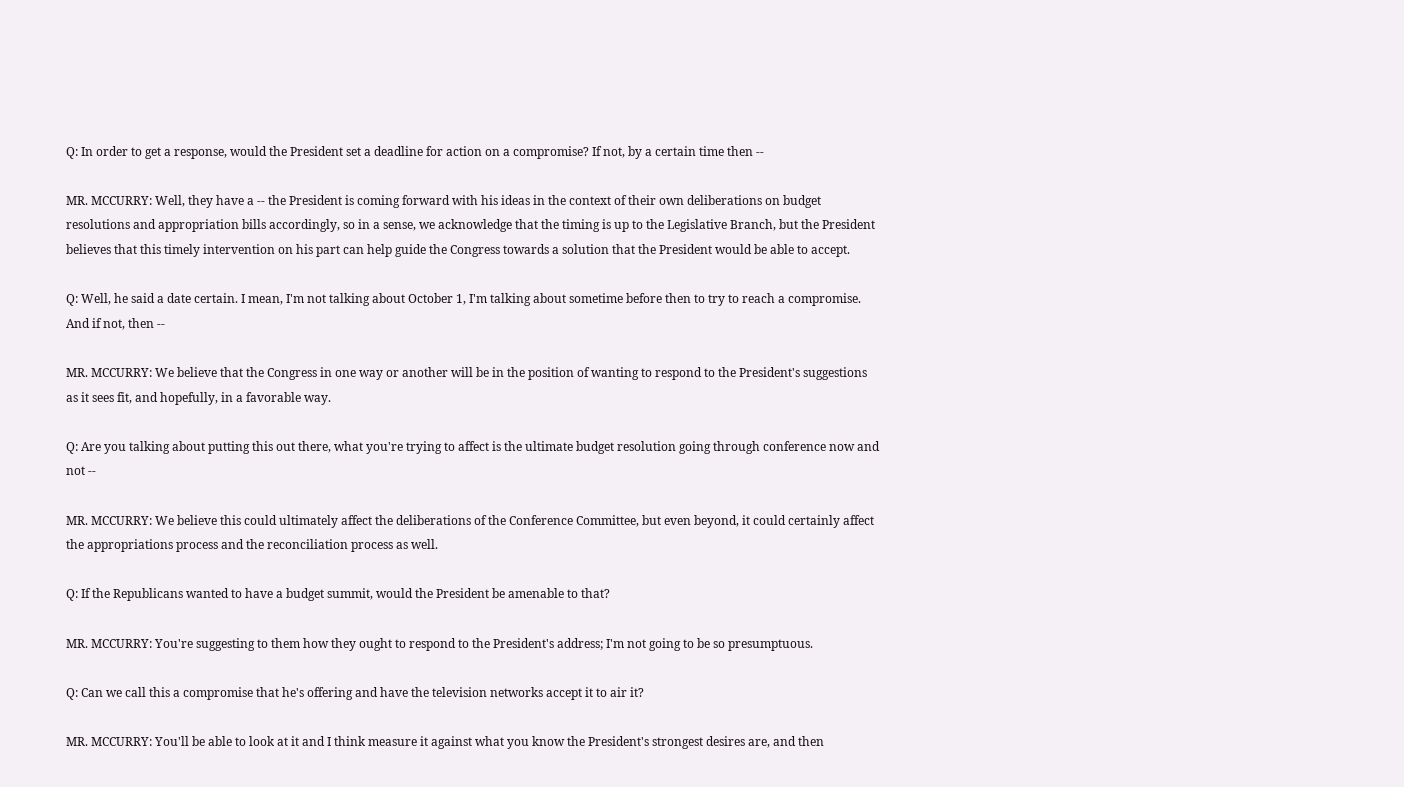Q: In order to get a response, would the President set a deadline for action on a compromise? If not, by a certain time then --

MR. MCCURRY: Well, they have a -- the President is coming forward with his ideas in the context of their own deliberations on budget resolutions and appropriation bills accordingly, so in a sense, we acknowledge that the timing is up to the Legislative Branch, but the President believes that this timely intervention on his part can help guide the Congress towards a solution that the President would be able to accept.

Q: Well, he said a date certain. I mean, I'm not talking about October 1, I'm talking about sometime before then to try to reach a compromise. And if not, then --

MR. MCCURRY: We believe that the Congress in one way or another will be in the position of wanting to respond to the President's suggestions as it sees fit, and hopefully, in a favorable way.

Q: Are you talking about putting this out there, what you're trying to affect is the ultimate budget resolution going through conference now and not --

MR. MCCURRY: We believe this could ultimately affect the deliberations of the Conference Committee, but even beyond, it could certainly affect the appropriations process and the reconciliation process as well.

Q: If the Republicans wanted to have a budget summit, would the President be amenable to that?

MR. MCCURRY: You're suggesting to them how they ought to respond to the President's address; I'm not going to be so presumptuous.

Q: Can we call this a compromise that he's offering and have the television networks accept it to air it?

MR. MCCURRY: You'll be able to look at it and I think measure it against what you know the President's strongest desires are, and then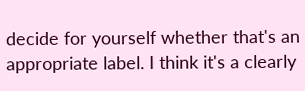decide for yourself whether that's an appropriate label. I think it's a clearly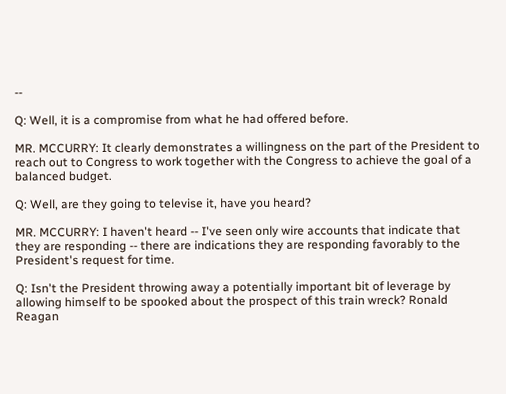--

Q: Well, it is a compromise from what he had offered before.

MR. MCCURRY: It clearly demonstrates a willingness on the part of the President to reach out to Congress to work together with the Congress to achieve the goal of a balanced budget.

Q: Well, are they going to televise it, have you heard?

MR. MCCURRY: I haven't heard -- I've seen only wire accounts that indicate that they are responding -- there are indications they are responding favorably to the President's request for time.

Q: Isn't the President throwing away a potentially important bit of leverage by allowing himself to be spooked about the prospect of this train wreck? Ronald Reagan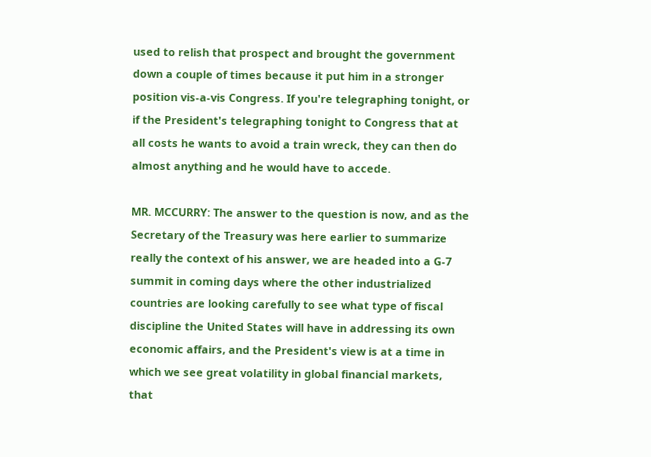used to relish that prospect and brought the government down a couple of times because it put him in a stronger position vis-a-vis Congress. If you're telegraphing tonight, or if the President's telegraphing tonight to Congress that at all costs he wants to avoid a train wreck, they can then do almost anything and he would have to accede.

MR. MCCURRY: The answer to the question is now, and as the Secretary of the Treasury was here earlier to summarize really the context of his answer, we are headed into a G-7 summit in coming days where the other industrialized countries are looking carefully to see what type of fiscal discipline the United States will have in addressing its own economic affairs, and the President's view is at a time in which we see great volatility in global financial markets, that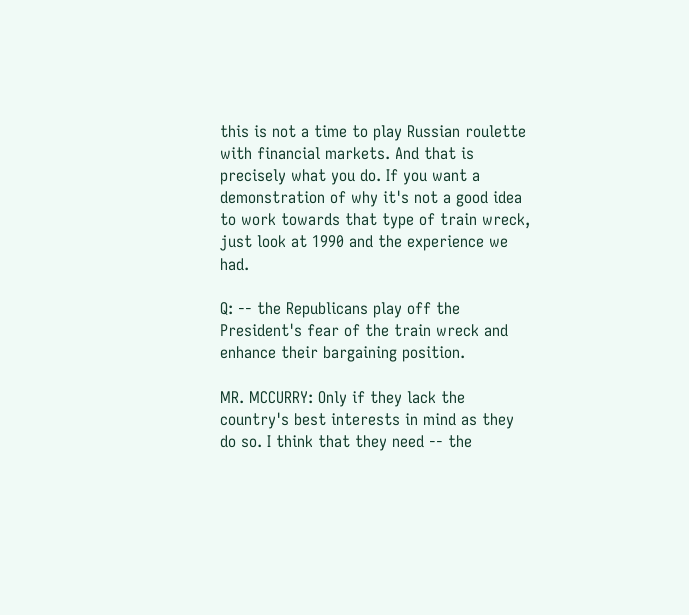this is not a time to play Russian roulette with financial markets. And that is precisely what you do. If you want a demonstration of why it's not a good idea to work towards that type of train wreck, just look at 1990 and the experience we had.

Q: -- the Republicans play off the President's fear of the train wreck and enhance their bargaining position.

MR. MCCURRY: Only if they lack the country's best interests in mind as they do so. I think that they need -- the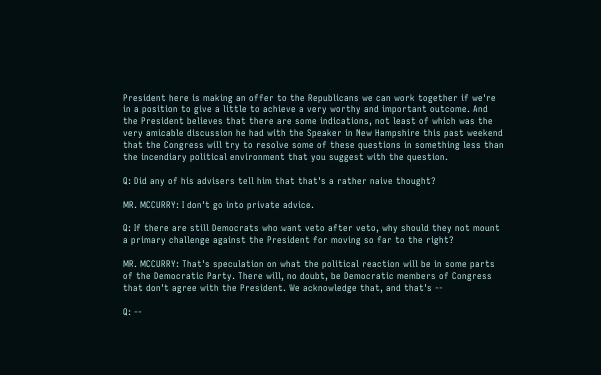President here is making an offer to the Republicans we can work together if we're in a position to give a little to achieve a very worthy and important outcome. And the President believes that there are some indications, not least of which was the very amicable discussion he had with the Speaker in New Hampshire this past weekend that the Congress will try to resolve some of these questions in something less than the incendiary political environment that you suggest with the question.

Q: Did any of his advisers tell him that that's a rather naive thought?

MR. MCCURRY: I don't go into private advice.

Q: If there are still Democrats who want veto after veto, why should they not mount a primary challenge against the President for moving so far to the right?

MR. MCCURRY: That's speculation on what the political reaction will be in some parts of the Democratic Party. There will, no doubt, be Democratic members of Congress that don't agree with the President. We acknowledge that, and that's --

Q: --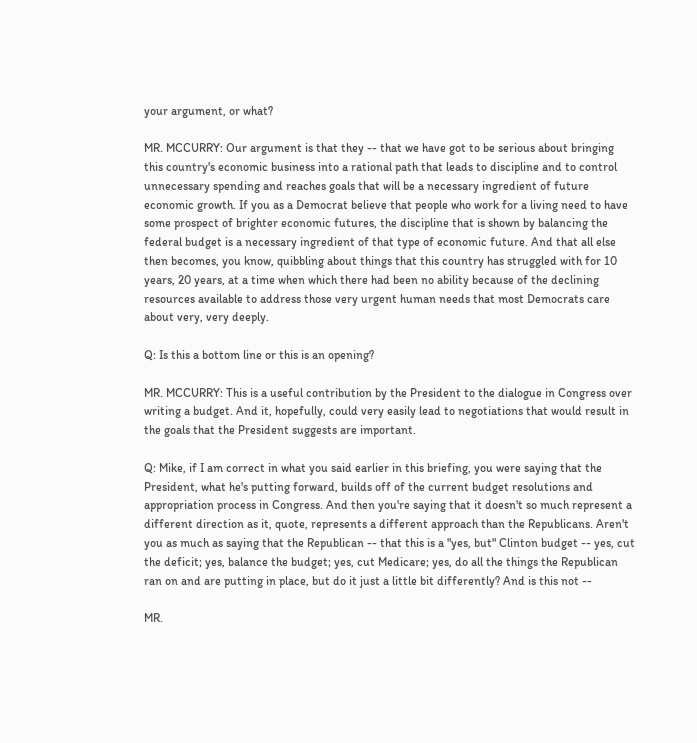your argument, or what?

MR. MCCURRY: Our argument is that they -- that we have got to be serious about bringing this country's economic business into a rational path that leads to discipline and to control unnecessary spending and reaches goals that will be a necessary ingredient of future economic growth. If you as a Democrat believe that people who work for a living need to have some prospect of brighter economic futures, the discipline that is shown by balancing the federal budget is a necessary ingredient of that type of economic future. And that all else then becomes, you know, quibbling about things that this country has struggled with for 10 years, 20 years, at a time when which there had been no ability because of the declining resources available to address those very urgent human needs that most Democrats care about very, very deeply.

Q: Is this a bottom line or this is an opening?

MR. MCCURRY: This is a useful contribution by the President to the dialogue in Congress over writing a budget. And it, hopefully, could very easily lead to negotiations that would result in the goals that the President suggests are important.

Q: Mike, if I am correct in what you said earlier in this briefing, you were saying that the President, what he's putting forward, builds off of the current budget resolutions and appropriation process in Congress. And then you're saying that it doesn't so much represent a different direction as it, quote, represents a different approach than the Republicans. Aren't you as much as saying that the Republican -- that this is a "yes, but" Clinton budget -- yes, cut the deficit; yes, balance the budget; yes, cut Medicare; yes, do all the things the Republican ran on and are putting in place, but do it just a little bit differently? And is this not --

MR.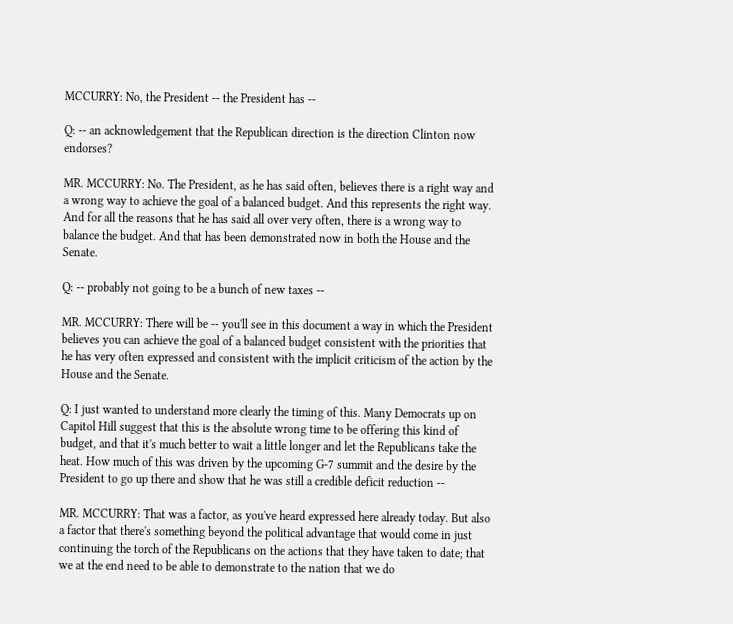MCCURRY: No, the President -- the President has --

Q: -- an acknowledgement that the Republican direction is the direction Clinton now endorses?

MR. MCCURRY: No. The President, as he has said often, believes there is a right way and a wrong way to achieve the goal of a balanced budget. And this represents the right way. And for all the reasons that he has said all over very often, there is a wrong way to balance the budget. And that has been demonstrated now in both the House and the Senate.

Q: -- probably not going to be a bunch of new taxes --

MR. MCCURRY: There will be -- you'll see in this document a way in which the President believes you can achieve the goal of a balanced budget consistent with the priorities that he has very often expressed and consistent with the implicit criticism of the action by the House and the Senate.

Q: I just wanted to understand more clearly the timing of this. Many Democrats up on Capitol Hill suggest that this is the absolute wrong time to be offering this kind of budget, and that it's much better to wait a little longer and let the Republicans take the heat. How much of this was driven by the upcoming G-7 summit and the desire by the President to go up there and show that he was still a credible deficit reduction --

MR. MCCURRY: That was a factor, as you've heard expressed here already today. But also a factor that there's something beyond the political advantage that would come in just continuing the torch of the Republicans on the actions that they have taken to date; that we at the end need to be able to demonstrate to the nation that we do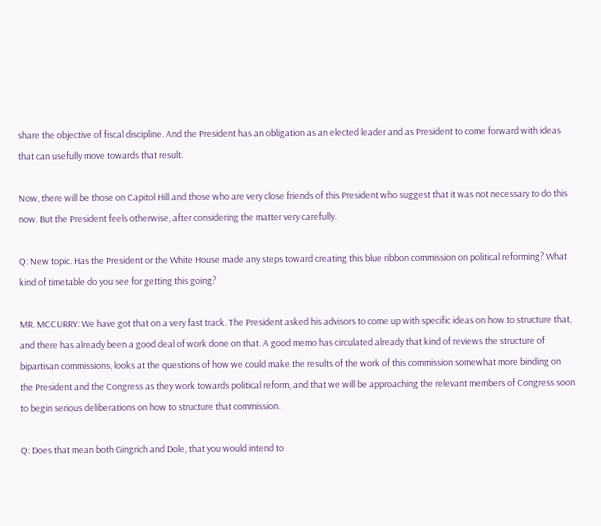share the objective of fiscal discipline. And the President has an obligation as an elected leader and as President to come forward with ideas that can usefully move towards that result.

Now, there will be those on Capitol Hill and those who are very close friends of this President who suggest that it was not necessary to do this now. But the President feels otherwise, after considering the matter very carefully.

Q: New topic. Has the President or the White House made any steps toward creating this blue ribbon commission on political reforming? What kind of timetable do you see for getting this going?

MR. MCCURRY: We have got that on a very fast track. The President asked his advisors to come up with specific ideas on how to structure that, and there has already been a good deal of work done on that. A good memo has circulated already that kind of reviews the structure of bipartisan commissions, looks at the questions of how we could make the results of the work of this commission somewhat more binding on the President and the Congress as they work towards political reform, and that we will be approaching the relevant members of Congress soon to begin serious deliberations on how to structure that commission.

Q: Does that mean both Gingrich and Dole, that you would intend to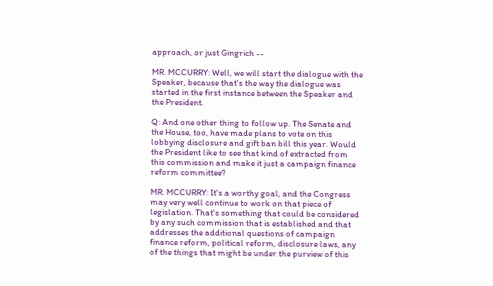approach, or just Gingrich --

MR. MCCURRY: Well, we will start the dialogue with the Speaker, because that's the way the dialogue was started in the first instance between the Speaker and the President.

Q: And one other thing to follow up. The Senate and the House, too, have made plans to vote on this lobbying disclosure and gift ban bill this year. Would the President like to see that kind of extracted from this commission and make it just a campaign finance reform committee?

MR. MCCURRY: It's a worthy goal, and the Congress may very well continue to work on that piece of legislation. That's something that could be considered by any such commission that is established and that addresses the additional questions of campaign finance reform, political reform, disclosure laws, any of the things that might be under the purview of this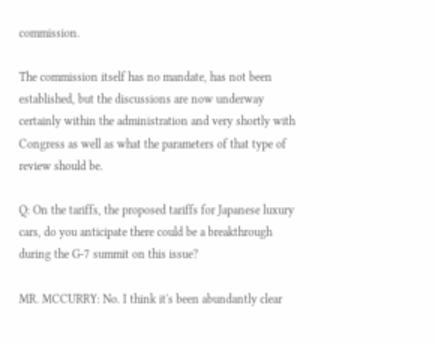commission.

The commission itself has no mandate, has not been established, but the discussions are now underway certainly within the administration and very shortly with Congress as well as what the parameters of that type of review should be.

Q: On the tariffs, the proposed tariffs for Japanese luxury cars, do you anticipate there could be a breakthrough during the G-7 summit on this issue?

MR. MCCURRY: No. I think it's been abundantly clear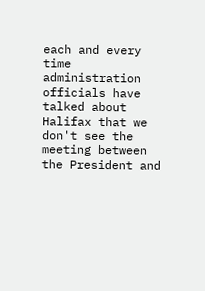each and every time administration officials have talked about Halifax that we don't see the meeting between the President and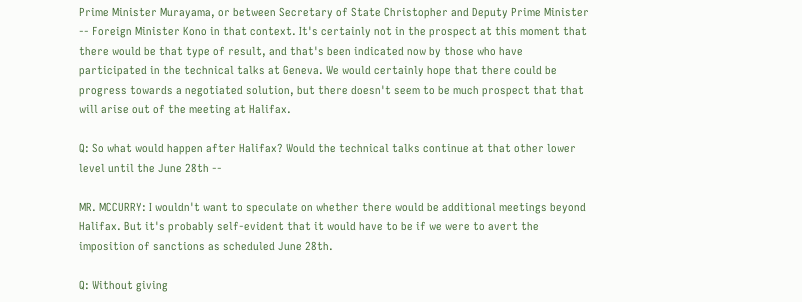Prime Minister Murayama, or between Secretary of State Christopher and Deputy Prime Minister -- Foreign Minister Kono in that context. It's certainly not in the prospect at this moment that there would be that type of result, and that's been indicated now by those who have participated in the technical talks at Geneva. We would certainly hope that there could be progress towards a negotiated solution, but there doesn't seem to be much prospect that that will arise out of the meeting at Halifax.

Q: So what would happen after Halifax? Would the technical talks continue at that other lower level until the June 28th --

MR. MCCURRY: I wouldn't want to speculate on whether there would be additional meetings beyond Halifax. But it's probably self-evident that it would have to be if we were to avert the imposition of sanctions as scheduled June 28th.

Q: Without giving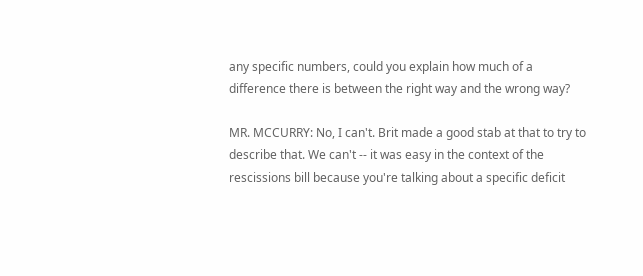any specific numbers, could you explain how much of a difference there is between the right way and the wrong way?

MR. MCCURRY: No, I can't. Brit made a good stab at that to try to describe that. We can't -- it was easy in the context of the rescissions bill because you're talking about a specific deficit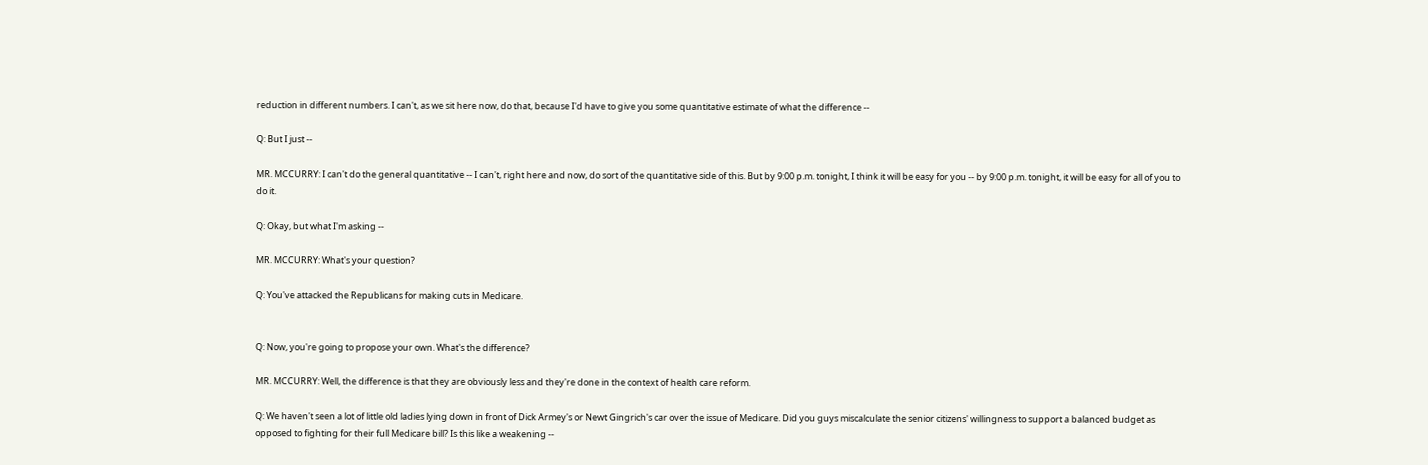reduction in different numbers. I can't, as we sit here now, do that, because I'd have to give you some quantitative estimate of what the difference --

Q: But I just --

MR. MCCURRY: I can't do the general quantitative -- I can't, right here and now, do sort of the quantitative side of this. But by 9:00 p.m. tonight, I think it will be easy for you -- by 9:00 p.m. tonight, it will be easy for all of you to do it.

Q: Okay, but what I'm asking --

MR. MCCURRY: What's your question?

Q: You've attacked the Republicans for making cuts in Medicare.


Q: Now, you're going to propose your own. What's the difference?

MR. MCCURRY: Well, the difference is that they are obviously less and they're done in the context of health care reform.

Q: We haven't seen a lot of little old ladies lying down in front of Dick Armey's or Newt Gingrich's car over the issue of Medicare. Did you guys miscalculate the senior citizens' willingness to support a balanced budget as opposed to fighting for their full Medicare bill? Is this like a weakening --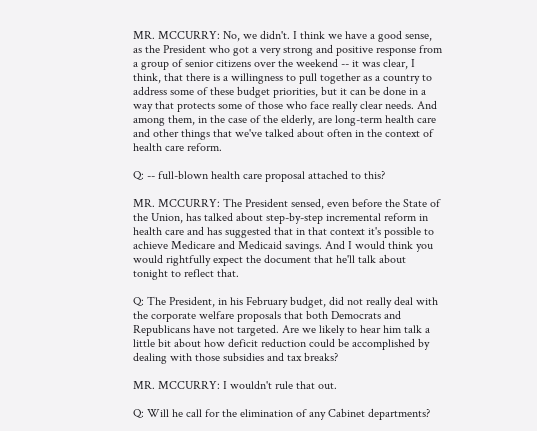MR. MCCURRY: No, we didn't. I think we have a good sense, as the President who got a very strong and positive response from a group of senior citizens over the weekend -- it was clear, I think, that there is a willingness to pull together as a country to address some of these budget priorities, but it can be done in a way that protects some of those who face really clear needs. And among them, in the case of the elderly, are long-term health care and other things that we've talked about often in the context of health care reform.

Q: -- full-blown health care proposal attached to this?

MR. MCCURRY: The President sensed, even before the State of the Union, has talked about step-by-step incremental reform in health care and has suggested that in that context it's possible to achieve Medicare and Medicaid savings. And I would think you would rightfully expect the document that he'll talk about tonight to reflect that.

Q: The President, in his February budget, did not really deal with the corporate welfare proposals that both Democrats and Republicans have not targeted. Are we likely to hear him talk a little bit about how deficit reduction could be accomplished by dealing with those subsidies and tax breaks?

MR. MCCURRY: I wouldn't rule that out.

Q: Will he call for the elimination of any Cabinet departments?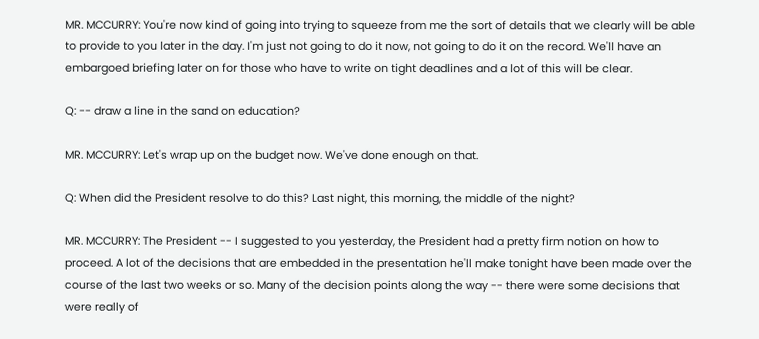MR. MCCURRY: You're now kind of going into trying to squeeze from me the sort of details that we clearly will be able to provide to you later in the day. I'm just not going to do it now, not going to do it on the record. We'll have an embargoed briefing later on for those who have to write on tight deadlines and a lot of this will be clear.

Q: -- draw a line in the sand on education?

MR. MCCURRY: Let's wrap up on the budget now. We've done enough on that.

Q: When did the President resolve to do this? Last night, this morning, the middle of the night?

MR. MCCURRY: The President -- I suggested to you yesterday, the President had a pretty firm notion on how to proceed. A lot of the decisions that are embedded in the presentation he'll make tonight have been made over the course of the last two weeks or so. Many of the decision points along the way -- there were some decisions that were really of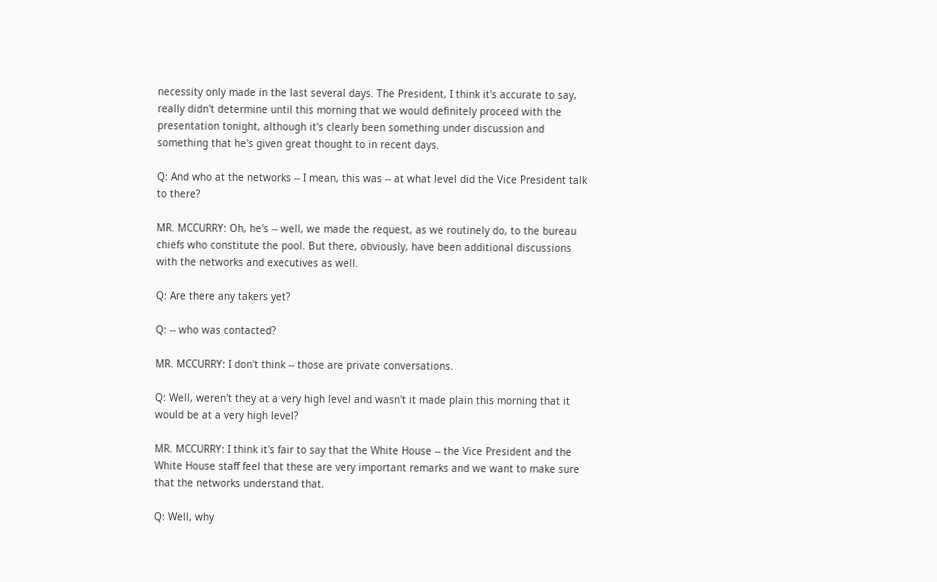necessity only made in the last several days. The President, I think it's accurate to say, really didn't determine until this morning that we would definitely proceed with the presentation tonight, although it's clearly been something under discussion and something that he's given great thought to in recent days.

Q: And who at the networks -- I mean, this was -- at what level did the Vice President talk to there?

MR. MCCURRY: Oh, he's -- well, we made the request, as we routinely do, to the bureau chiefs who constitute the pool. But there, obviously, have been additional discussions with the networks and executives as well.

Q: Are there any takers yet?

Q: -- who was contacted?

MR. MCCURRY: I don't think -- those are private conversations.

Q: Well, weren't they at a very high level and wasn't it made plain this morning that it would be at a very high level?

MR. MCCURRY: I think it's fair to say that the White House -- the Vice President and the White House staff feel that these are very important remarks and we want to make sure that the networks understand that.

Q: Well, why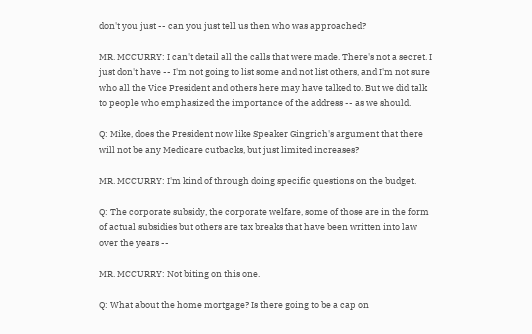don't you just -- can you just tell us then who was approached?

MR. MCCURRY: I can't detail all the calls that were made. There's not a secret. I just don't have -- I'm not going to list some and not list others, and I'm not sure who all the Vice President and others here may have talked to. But we did talk to people who emphasized the importance of the address -- as we should.

Q: Mike, does the President now like Speaker Gingrich's argument that there will not be any Medicare cutbacks, but just limited increases?

MR. MCCURRY: I'm kind of through doing specific questions on the budget.

Q: The corporate subsidy, the corporate welfare, some of those are in the form of actual subsidies but others are tax breaks that have been written into law over the years --

MR. MCCURRY: Not biting on this one.

Q: What about the home mortgage? Is there going to be a cap on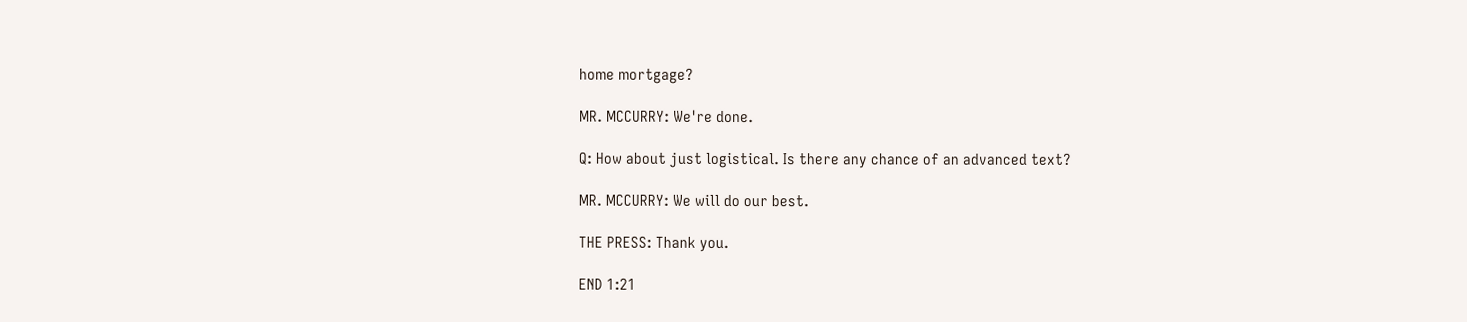home mortgage?

MR. MCCURRY: We're done.

Q: How about just logistical. Is there any chance of an advanced text?

MR. MCCURRY: We will do our best.

THE PRESS: Thank you.

END 1:21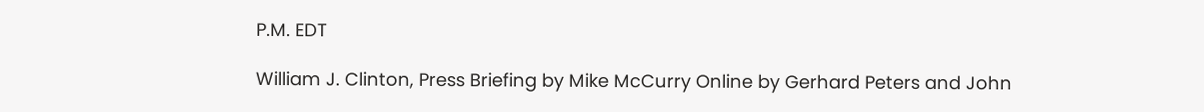P.M. EDT

William J. Clinton, Press Briefing by Mike McCurry Online by Gerhard Peters and John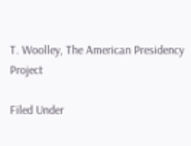T. Woolley, The American Presidency Project

Filed Under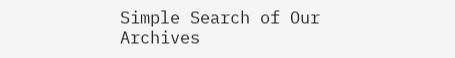Simple Search of Our Archives